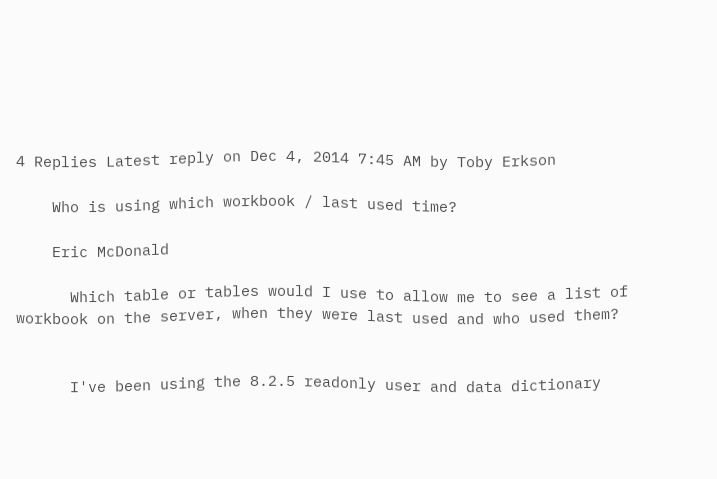4 Replies Latest reply on Dec 4, 2014 7:45 AM by Toby Erkson

    Who is using which workbook / last used time?

    Eric McDonald

      Which table or tables would I use to allow me to see a list of workbook on the server, when they were last used and who used them?


      I've been using the 8.2.5 readonly user and data dictionary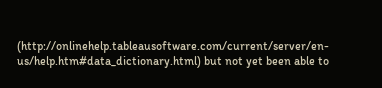(http://onlinehelp.tableausoftware.com/current/server/en-us/help.htm#data_dictionary.html) but not yet been able to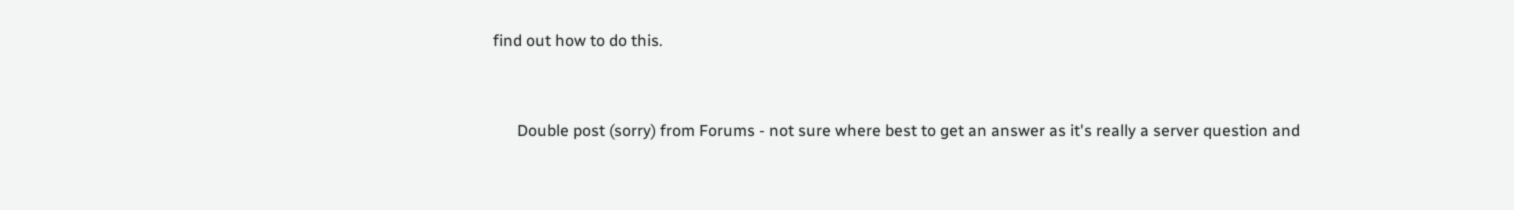find out how to do this.


      Double post (sorry) from Forums - not sure where best to get an answer as it's really a server question and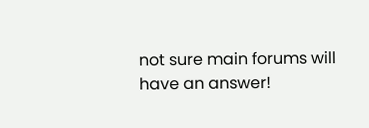not sure main forums will have an answer!